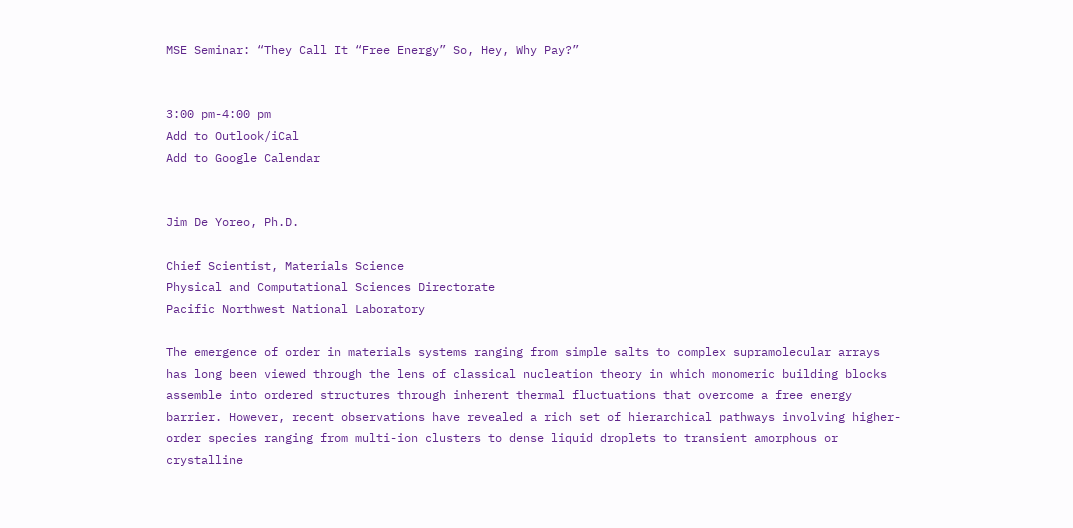MSE Seminar: “They Call It “Free Energy” So, Hey, Why Pay?”


3:00 pm-4:00 pm
Add to Outlook/iCal
Add to Google Calendar


Jim De Yoreo, Ph.D.

Chief Scientist, Materials Science
Physical and Computational Sciences Directorate
Pacific Northwest National Laboratory

The emergence of order in materials systems ranging from simple salts to complex supramolecular arrays has long been viewed through the lens of classical nucleation theory in which monomeric building blocks assemble into ordered structures through inherent thermal fluctuations that overcome a free energy barrier. However, recent observations have revealed a rich set of hierarchical pathways involving higher-order species ranging from multi-ion clusters to dense liquid droplets to transient amorphous or crystalline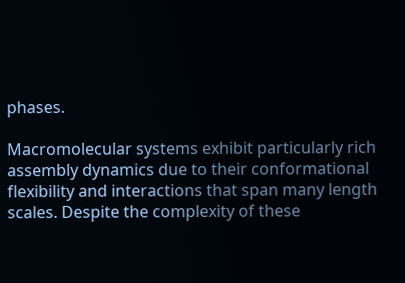phases.

Macromolecular systems exhibit particularly rich assembly dynamics due to their conformational flexibility and interactions that span many length scales. Despite the complexity of these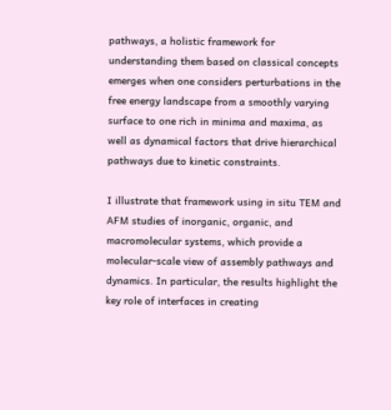pathways, a holistic framework for understanding them based on classical concepts emerges when one considers perturbations in the free energy landscape from a smoothly varying surface to one rich in minima and maxima, as well as dynamical factors that drive hierarchical pathways due to kinetic constraints.

I illustrate that framework using in situ TEM and AFM studies of inorganic, organic, and macromolecular systems, which provide a molecular-scale view of assembly pathways and dynamics. In particular, the results highlight the key role of interfaces in creating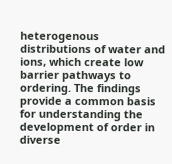heterogenous distributions of water and ions, which create low barrier pathways to ordering. The findings provide a common basis for understanding the development of order in diverse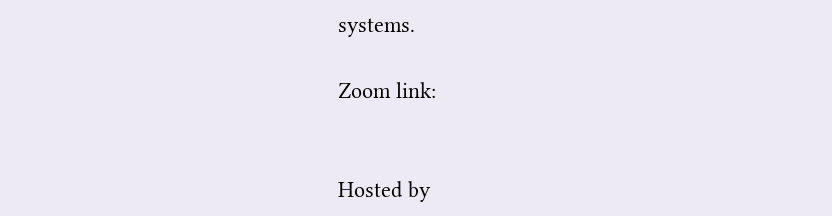systems.

Zoom link:


Hosted by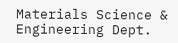Materials Science & Engineering Dept.